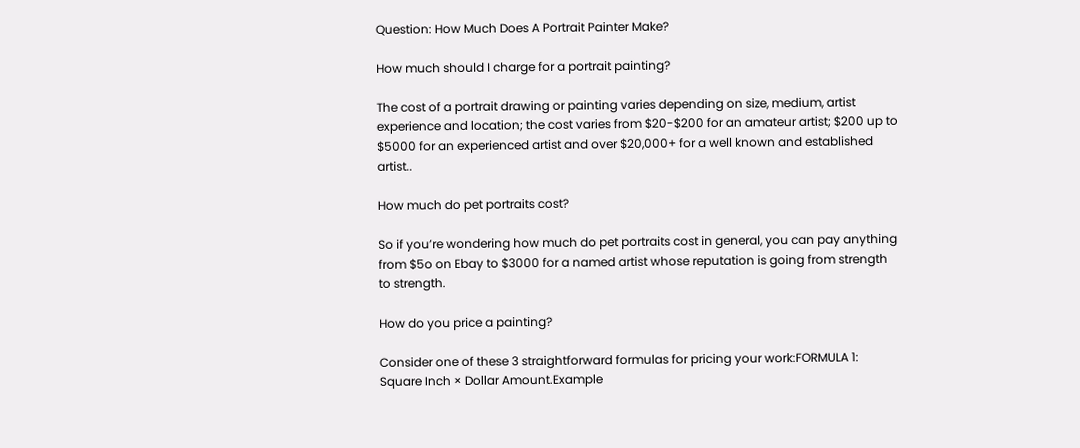Question: How Much Does A Portrait Painter Make?

How much should I charge for a portrait painting?

The cost of a portrait drawing or painting varies depending on size, medium, artist experience and location; the cost varies from $20-$200 for an amateur artist; $200 up to $5000 for an experienced artist and over $20,000+ for a well known and established artist..

How much do pet portraits cost?

So if you’re wondering how much do pet portraits cost in general, you can pay anything from $5o on Ebay to $3000 for a named artist whose reputation is going from strength to strength.

How do you price a painting?

Consider one of these 3 straightforward formulas for pricing your work:FORMULA 1: Square Inch × Dollar Amount.Example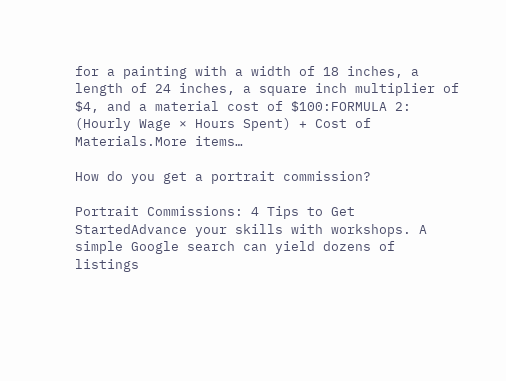for a painting with a width of 18 inches, a length of 24 inches, a square inch multiplier of $4, and a material cost of $100:FORMULA 2: (Hourly Wage × Hours Spent) + Cost of Materials.More items…

How do you get a portrait commission?

Portrait Commissions: 4 Tips to Get StartedAdvance your skills with workshops. A simple Google search can yield dozens of listings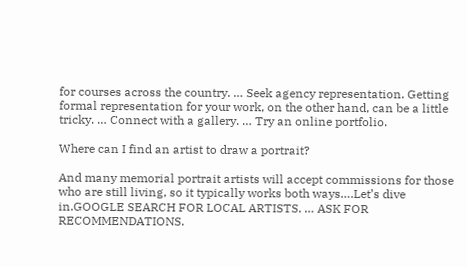for courses across the country. … Seek agency representation. Getting formal representation for your work, on the other hand, can be a little tricky. … Connect with a gallery. … Try an online portfolio.

Where can I find an artist to draw a portrait?

And many memorial portrait artists will accept commissions for those who are still living, so it typically works both ways….Let’s dive in.GOOGLE SEARCH FOR LOCAL ARTISTS. … ASK FOR RECOMMENDATIONS.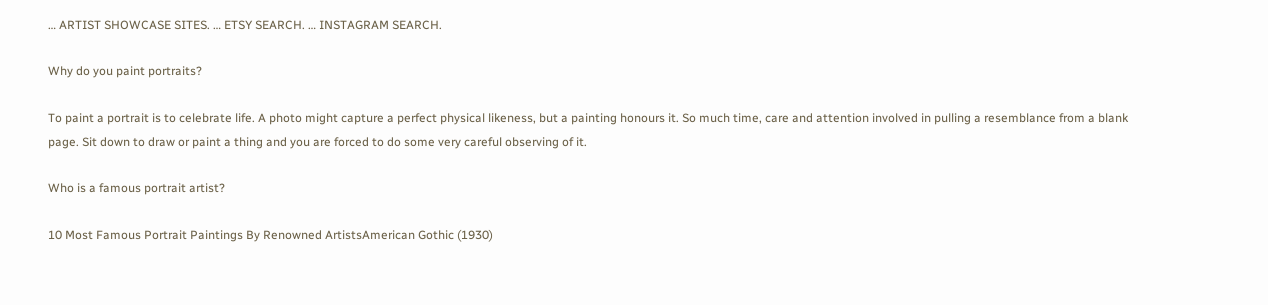… ARTIST SHOWCASE SITES. … ETSY SEARCH. … INSTAGRAM SEARCH.

Why do you paint portraits?

To paint a portrait is to celebrate life. A photo might capture a perfect physical likeness, but a painting honours it. So much time, care and attention involved in pulling a resemblance from a blank page. Sit down to draw or paint a thing and you are forced to do some very careful observing of it.

Who is a famous portrait artist?

10 Most Famous Portrait Paintings By Renowned ArtistsAmerican Gothic (1930)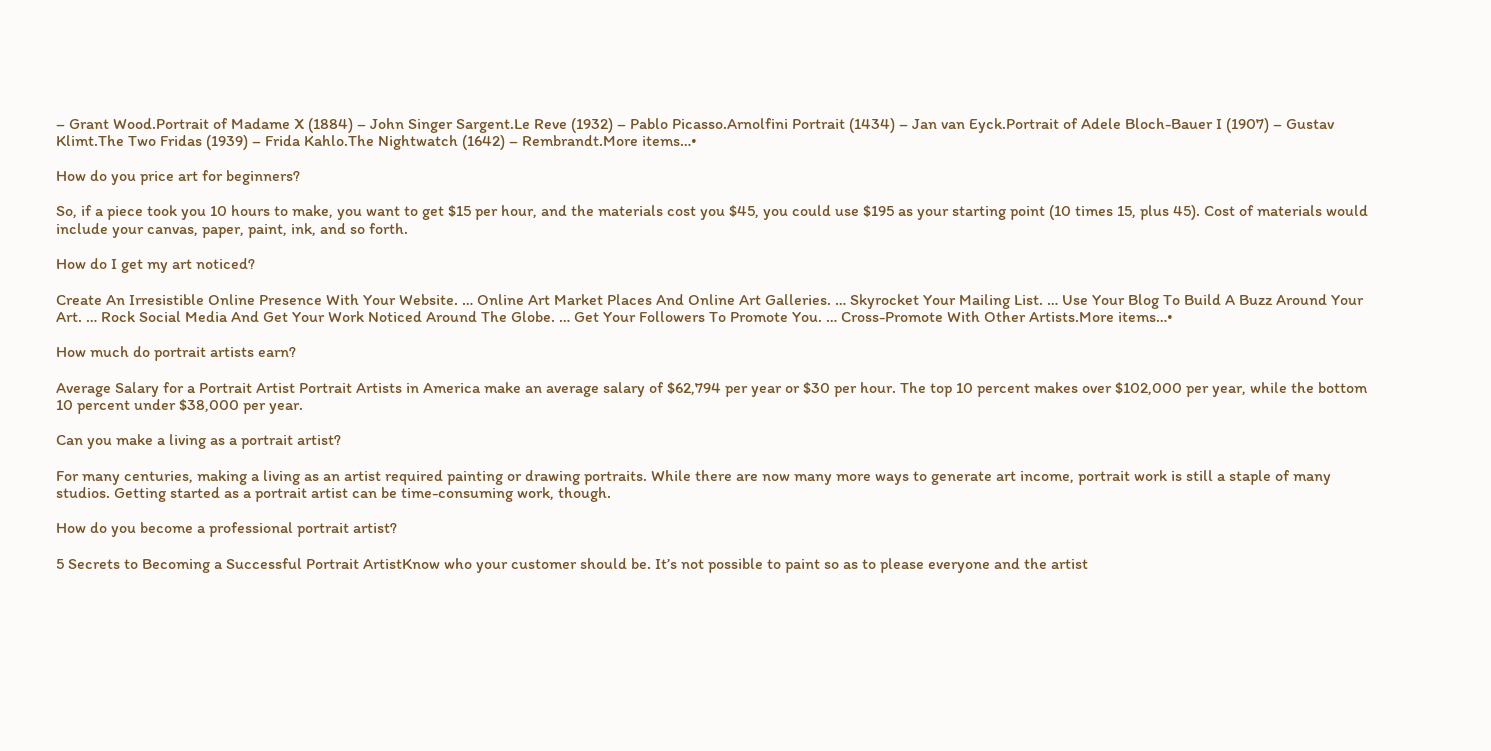– Grant Wood.Portrait of Madame X (1884) – John Singer Sargent.Le Reve (1932) – Pablo Picasso.Arnolfini Portrait (1434) – Jan van Eyck.Portrait of Adele Bloch-Bauer I (1907) – Gustav Klimt.The Two Fridas (1939) – Frida Kahlo.The Nightwatch (1642) – Rembrandt.More items…•

How do you price art for beginners?

So, if a piece took you 10 hours to make, you want to get $15 per hour, and the materials cost you $45, you could use $195 as your starting point (10 times 15, plus 45). Cost of materials would include your canvas, paper, paint, ink, and so forth.

How do I get my art noticed?

Create An Irresistible Online Presence With Your Website. … Online Art Market Places And Online Art Galleries. … Skyrocket Your Mailing List. … Use Your Blog To Build A Buzz Around Your Art. … Rock Social Media And Get Your Work Noticed Around The Globe. … Get Your Followers To Promote You. … Cross-Promote With Other Artists.More items…•

How much do portrait artists earn?

Average Salary for a Portrait Artist Portrait Artists in America make an average salary of $62,794 per year or $30 per hour. The top 10 percent makes over $102,000 per year, while the bottom 10 percent under $38,000 per year.

Can you make a living as a portrait artist?

For many centuries, making a living as an artist required painting or drawing portraits. While there are now many more ways to generate art income, portrait work is still a staple of many studios. Getting started as a portrait artist can be time-consuming work, though.

How do you become a professional portrait artist?

5 Secrets to Becoming a Successful Portrait ArtistKnow who your customer should be. It’s not possible to paint so as to please everyone and the artist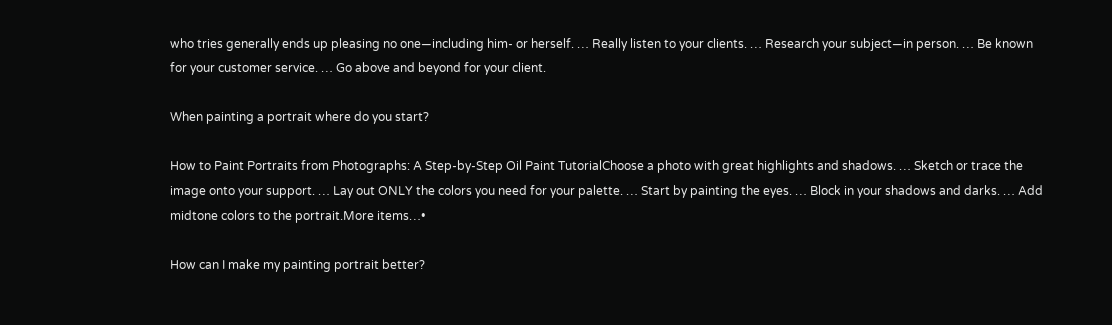who tries generally ends up pleasing no one—including him- or herself. … Really listen to your clients. … Research your subject—in person. … Be known for your customer service. … Go above and beyond for your client.

When painting a portrait where do you start?

How to Paint Portraits from Photographs: A Step-by-Step Oil Paint TutorialChoose a photo with great highlights and shadows. … Sketch or trace the image onto your support. … Lay out ONLY the colors you need for your palette. … Start by painting the eyes. … Block in your shadows and darks. … Add midtone colors to the portrait.More items…•

How can I make my painting portrait better?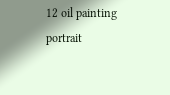12 oil painting portrait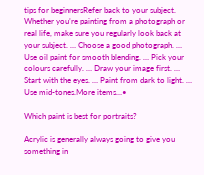tips for beginnersRefer back to your subject. Whether you’re painting from a photograph or real life, make sure you regularly look back at your subject. … Choose a good photograph. … Use oil paint for smooth blending. … Pick your colours carefully. … Draw your image first. … Start with the eyes. … Paint from dark to light. … Use mid-tones.More items…•

Which paint is best for portraits?

Acrylic is generally always going to give you something in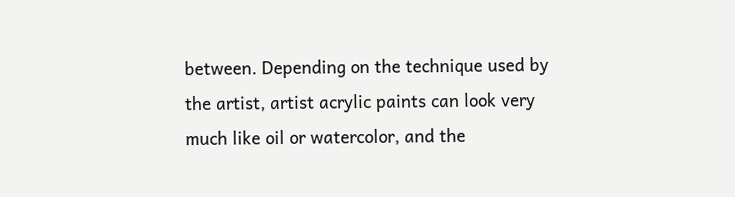between. Depending on the technique used by the artist, artist acrylic paints can look very much like oil or watercolor, and the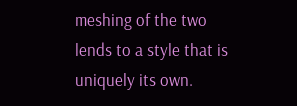meshing of the two lends to a style that is uniquely its own.